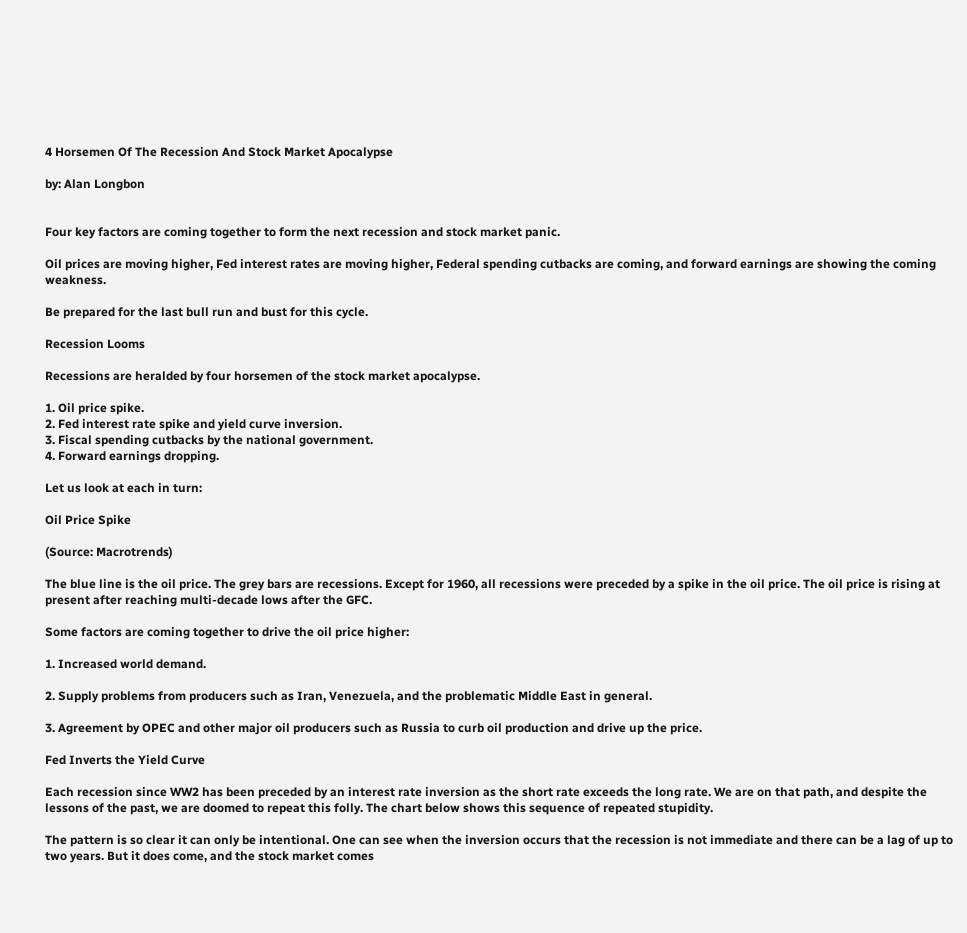4 Horsemen Of The Recession And Stock Market Apocalypse

by: Alan Longbon


Four key factors are coming together to form the next recession and stock market panic.

Oil prices are moving higher, Fed interest rates are moving higher, Federal spending cutbacks are coming, and forward earnings are showing the coming weakness.

Be prepared for the last bull run and bust for this cycle.

Recession Looms

Recessions are heralded by four horsemen of the stock market apocalypse.

1. Oil price spike.
2. Fed interest rate spike and yield curve inversion.
3. Fiscal spending cutbacks by the national government.
4. Forward earnings dropping.

Let us look at each in turn:

Oil Price Spike

(Source: Macrotrends)

The blue line is the oil price. The grey bars are recessions. Except for 1960, all recessions were preceded by a spike in the oil price. The oil price is rising at present after reaching multi-decade lows after the GFC.

Some factors are coming together to drive the oil price higher:

1. Increased world demand.

2. Supply problems from producers such as Iran, Venezuela, and the problematic Middle East in general.

3. Agreement by OPEC and other major oil producers such as Russia to curb oil production and drive up the price.

Fed Inverts the Yield Curve

Each recession since WW2 has been preceded by an interest rate inversion as the short rate exceeds the long rate. We are on that path, and despite the lessons of the past, we are doomed to repeat this folly. The chart below shows this sequence of repeated stupidity.

The pattern is so clear it can only be intentional. One can see when the inversion occurs that the recession is not immediate and there can be a lag of up to two years. But it does come, and the stock market comes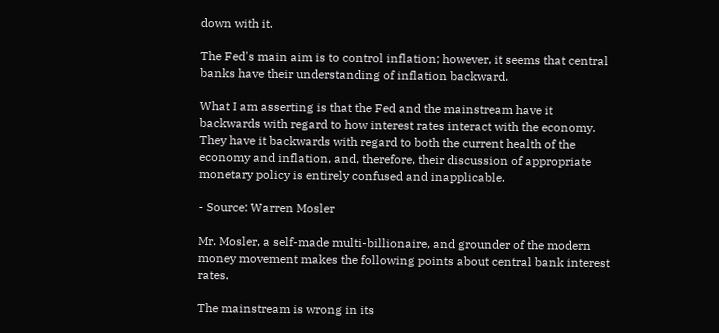down with it.

The Fed's main aim is to control inflation; however, it seems that central banks have their understanding of inflation backward.

What I am asserting is that the Fed and the mainstream have it backwards with regard to how interest rates interact with the economy. They have it backwards with regard to both the current health of the economy and inflation, and, therefore, their discussion of appropriate monetary policy is entirely confused and inapplicable.

- Source: Warren Mosler

Mr. Mosler, a self-made multi-billionaire, and grounder of the modern money movement makes the following points about central bank interest rates.

The mainstream is wrong in its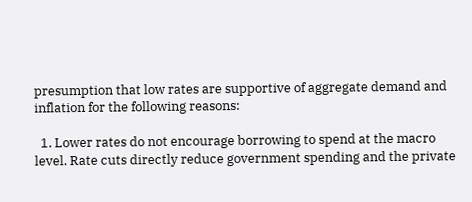presumption that low rates are supportive of aggregate demand and inflation for the following reasons:

  1. Lower rates do not encourage borrowing to spend at the macro level. Rate cuts directly reduce government spending and the private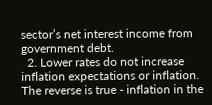sector’s net interest income from government debt.
  2. Lower rates do not increase inflation expectations or inflation. The reverse is true - inflation in the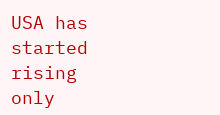USA has started rising only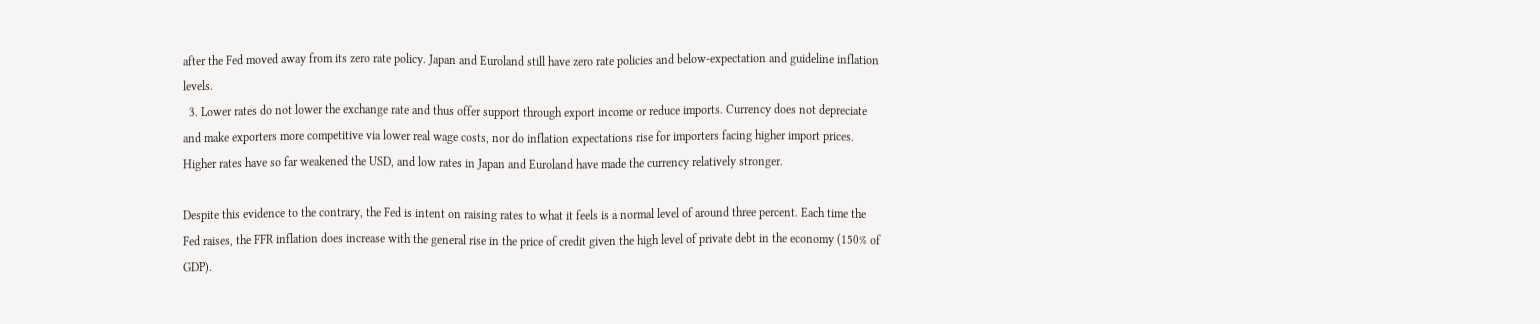after the Fed moved away from its zero rate policy. Japan and Euroland still have zero rate policies and below-expectation and guideline inflation levels.
  3. Lower rates do not lower the exchange rate and thus offer support through export income or reduce imports. Currency does not depreciate and make exporters more competitive via lower real wage costs, nor do inflation expectations rise for importers facing higher import prices. Higher rates have so far weakened the USD, and low rates in Japan and Euroland have made the currency relatively stronger.

Despite this evidence to the contrary, the Fed is intent on raising rates to what it feels is a normal level of around three percent. Each time the Fed raises, the FFR inflation does increase with the general rise in the price of credit given the high level of private debt in the economy (150% of GDP).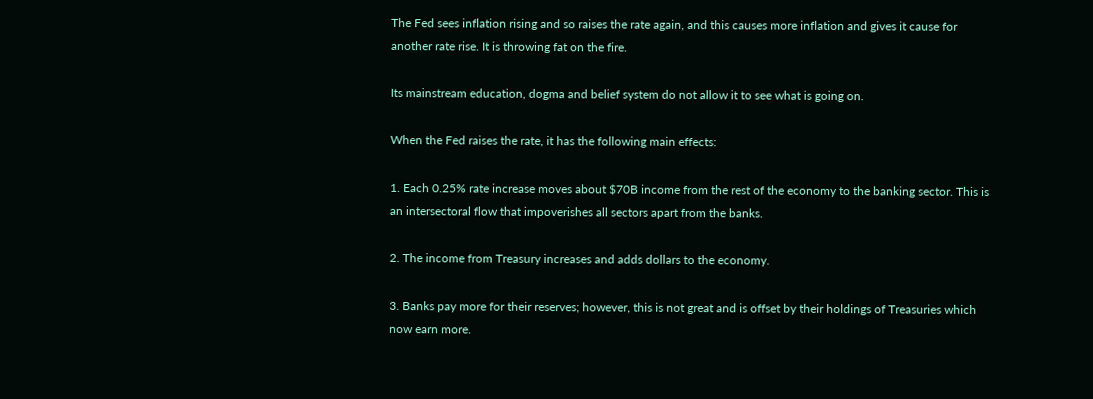The Fed sees inflation rising and so raises the rate again, and this causes more inflation and gives it cause for another rate rise. It is throwing fat on the fire.

Its mainstream education, dogma and belief system do not allow it to see what is going on.

When the Fed raises the rate, it has the following main effects:

1. Each 0.25% rate increase moves about $70B income from the rest of the economy to the banking sector. This is an intersectoral flow that impoverishes all sectors apart from the banks.

2. The income from Treasury increases and adds dollars to the economy.

3. Banks pay more for their reserves; however, this is not great and is offset by their holdings of Treasuries which now earn more.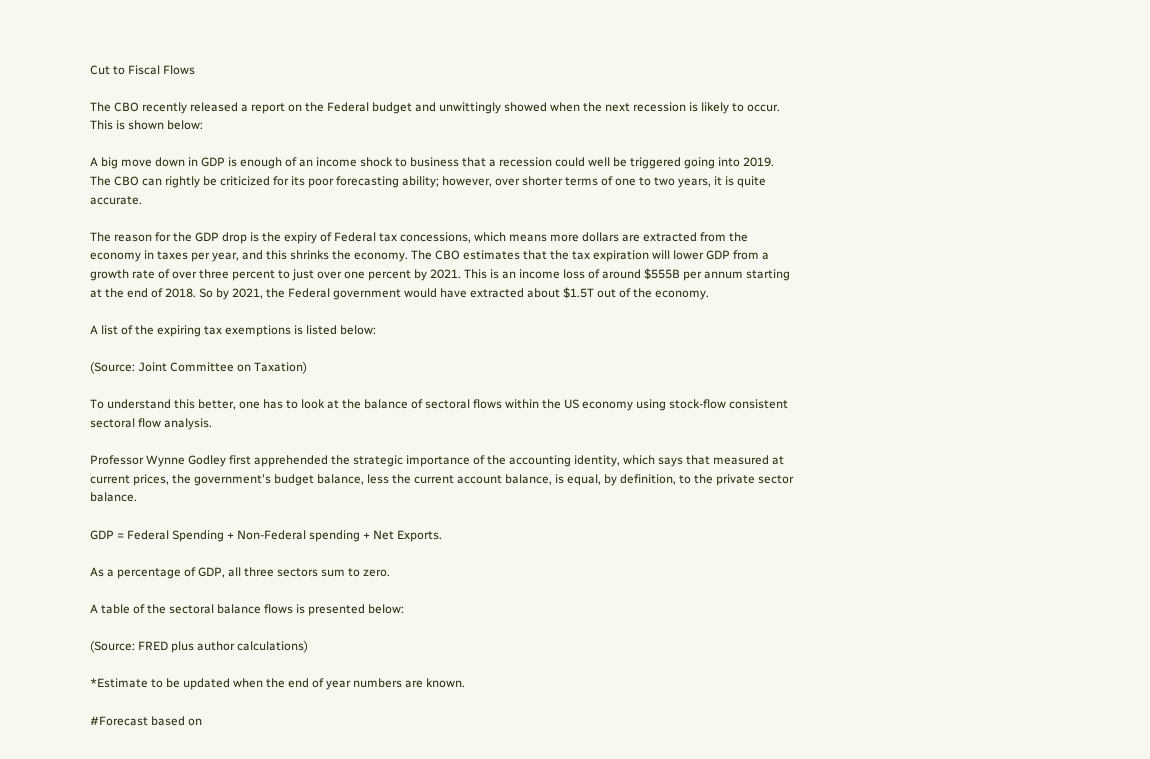Cut to Fiscal Flows

The CBO recently released a report on the Federal budget and unwittingly showed when the next recession is likely to occur. This is shown below:

A big move down in GDP is enough of an income shock to business that a recession could well be triggered going into 2019. The CBO can rightly be criticized for its poor forecasting ability; however, over shorter terms of one to two years, it is quite accurate.

The reason for the GDP drop is the expiry of Federal tax concessions, which means more dollars are extracted from the economy in taxes per year, and this shrinks the economy. The CBO estimates that the tax expiration will lower GDP from a growth rate of over three percent to just over one percent by 2021. This is an income loss of around $555B per annum starting at the end of 2018. So by 2021, the Federal government would have extracted about $1.5T out of the economy.

A list of the expiring tax exemptions is listed below:

(Source: Joint Committee on Taxation)

To understand this better, one has to look at the balance of sectoral flows within the US economy using stock-flow consistent sectoral flow analysis.

Professor Wynne Godley first apprehended the strategic importance of the accounting identity, which says that measured at current prices, the government's budget balance, less the current account balance, is equal, by definition, to the private sector balance.

GDP = Federal Spending + Non-Federal spending + Net Exports.

As a percentage of GDP, all three sectors sum to zero.

A table of the sectoral balance flows is presented below:

(Source: FRED plus author calculations)

*Estimate to be updated when the end of year numbers are known.

#Forecast based on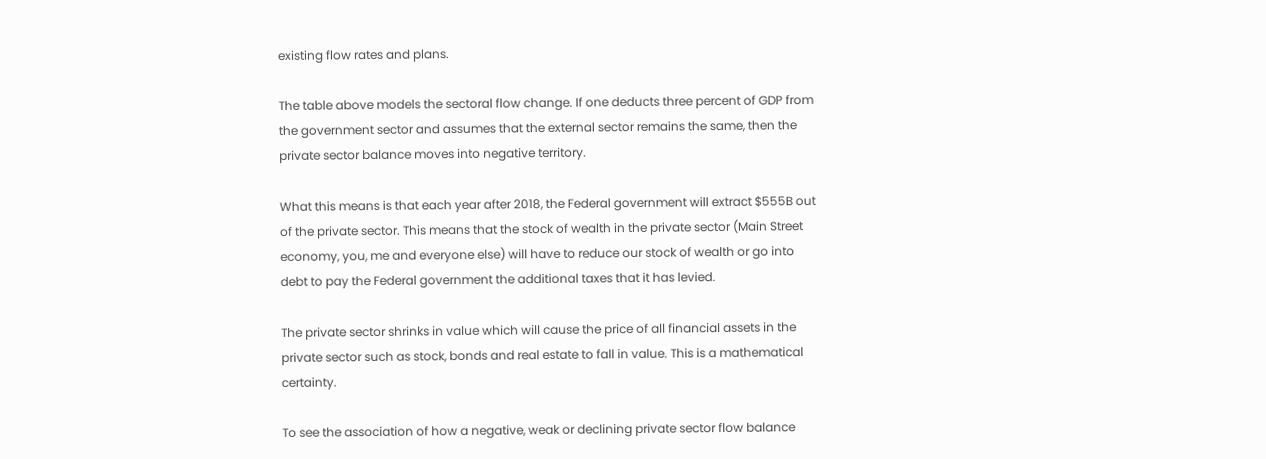existing flow rates and plans.

The table above models the sectoral flow change. If one deducts three percent of GDP from the government sector and assumes that the external sector remains the same, then the private sector balance moves into negative territory.

What this means is that each year after 2018, the Federal government will extract $555B out of the private sector. This means that the stock of wealth in the private sector (Main Street economy, you, me and everyone else) will have to reduce our stock of wealth or go into debt to pay the Federal government the additional taxes that it has levied.

The private sector shrinks in value which will cause the price of all financial assets in the private sector such as stock, bonds and real estate to fall in value. This is a mathematical certainty.

To see the association of how a negative, weak or declining private sector flow balance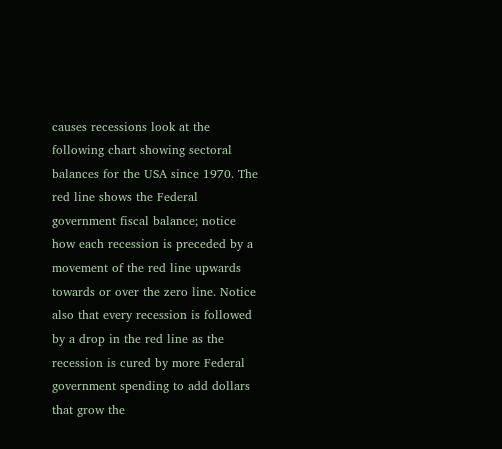causes recessions look at the following chart showing sectoral balances for the USA since 1970. The red line shows the Federal government fiscal balance; notice how each recession is preceded by a movement of the red line upwards towards or over the zero line. Notice also that every recession is followed by a drop in the red line as the recession is cured by more Federal government spending to add dollars that grow the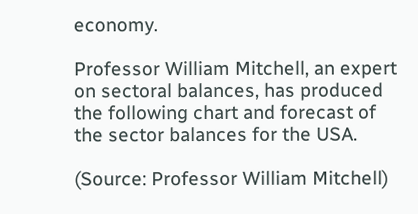economy.

Professor William Mitchell, an expert on sectoral balances, has produced the following chart and forecast of the sector balances for the USA.

(Source: Professor William Mitchell)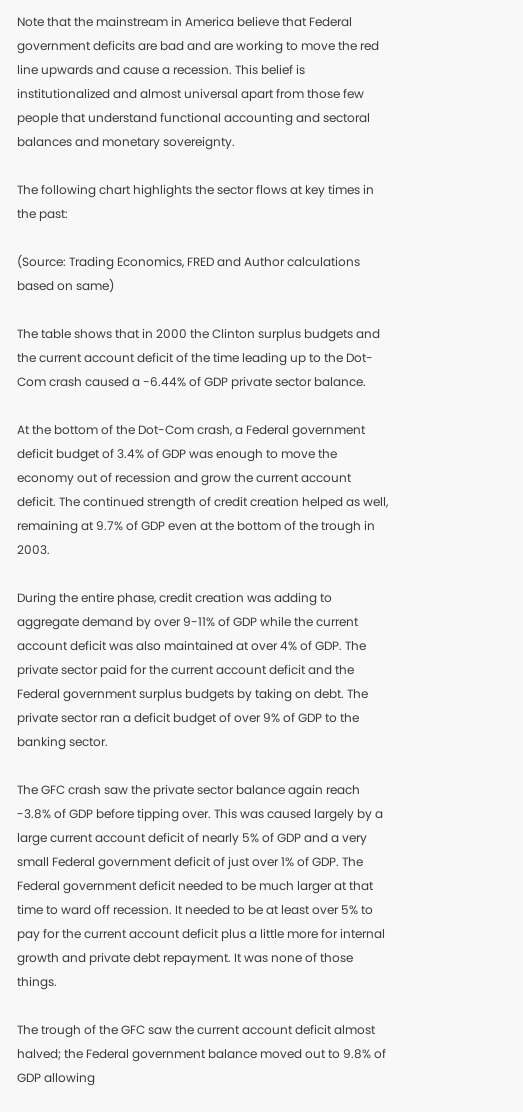Note that the mainstream in America believe that Federal government deficits are bad and are working to move the red line upwards and cause a recession. This belief is institutionalized and almost universal apart from those few people that understand functional accounting and sectoral balances and monetary sovereignty.

The following chart highlights the sector flows at key times in the past:

(Source: Trading Economics, FRED and Author calculations based on same)

The table shows that in 2000 the Clinton surplus budgets and the current account deficit of the time leading up to the Dot-Com crash caused a -6.44% of GDP private sector balance.

At the bottom of the Dot-Com crash, a Federal government deficit budget of 3.4% of GDP was enough to move the economy out of recession and grow the current account deficit. The continued strength of credit creation helped as well, remaining at 9.7% of GDP even at the bottom of the trough in 2003.

During the entire phase, credit creation was adding to aggregate demand by over 9-11% of GDP while the current account deficit was also maintained at over 4% of GDP. The private sector paid for the current account deficit and the Federal government surplus budgets by taking on debt. The private sector ran a deficit budget of over 9% of GDP to the banking sector.

The GFC crash saw the private sector balance again reach -3.8% of GDP before tipping over. This was caused largely by a large current account deficit of nearly 5% of GDP and a very small Federal government deficit of just over 1% of GDP. The Federal government deficit needed to be much larger at that time to ward off recession. It needed to be at least over 5% to pay for the current account deficit plus a little more for internal growth and private debt repayment. It was none of those things.

The trough of the GFC saw the current account deficit almost halved; the Federal government balance moved out to 9.8% of GDP allowing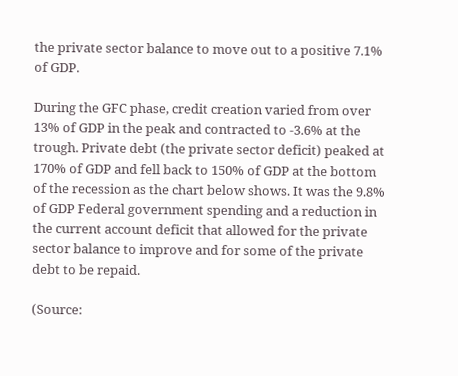the private sector balance to move out to a positive 7.1% of GDP.

During the GFC phase, credit creation varied from over 13% of GDP in the peak and contracted to -3.6% at the trough. Private debt (the private sector deficit) peaked at 170% of GDP and fell back to 150% of GDP at the bottom of the recession as the chart below shows. It was the 9.8% of GDP Federal government spending and a reduction in the current account deficit that allowed for the private sector balance to improve and for some of the private debt to be repaid.

(Source: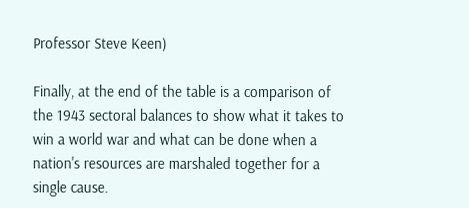Professor Steve Keen)

Finally, at the end of the table is a comparison of the 1943 sectoral balances to show what it takes to win a world war and what can be done when a nation's resources are marshaled together for a single cause.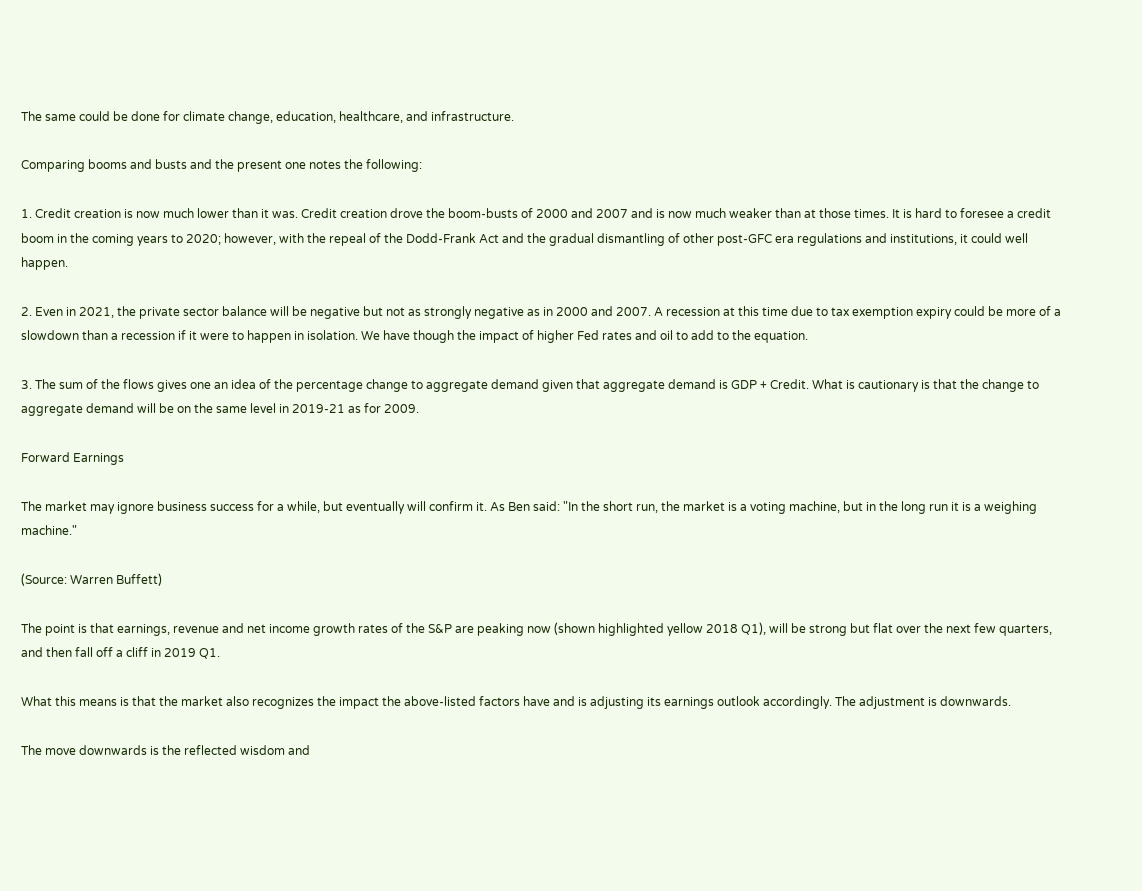The same could be done for climate change, education, healthcare, and infrastructure.

Comparing booms and busts and the present one notes the following:

1. Credit creation is now much lower than it was. Credit creation drove the boom-busts of 2000 and 2007 and is now much weaker than at those times. It is hard to foresee a credit boom in the coming years to 2020; however, with the repeal of the Dodd-Frank Act and the gradual dismantling of other post-GFC era regulations and institutions, it could well happen.

2. Even in 2021, the private sector balance will be negative but not as strongly negative as in 2000 and 2007. A recession at this time due to tax exemption expiry could be more of a slowdown than a recession if it were to happen in isolation. We have though the impact of higher Fed rates and oil to add to the equation.

3. The sum of the flows gives one an idea of the percentage change to aggregate demand given that aggregate demand is GDP + Credit. What is cautionary is that the change to aggregate demand will be on the same level in 2019-21 as for 2009.

Forward Earnings

The market may ignore business success for a while, but eventually will confirm it. As Ben said: "In the short run, the market is a voting machine, but in the long run it is a weighing machine."

(Source: Warren Buffett)

The point is that earnings, revenue and net income growth rates of the S&P are peaking now (shown highlighted yellow 2018 Q1), will be strong but flat over the next few quarters, and then fall off a cliff in 2019 Q1.

What this means is that the market also recognizes the impact the above-listed factors have and is adjusting its earnings outlook accordingly. The adjustment is downwards.

The move downwards is the reflected wisdom and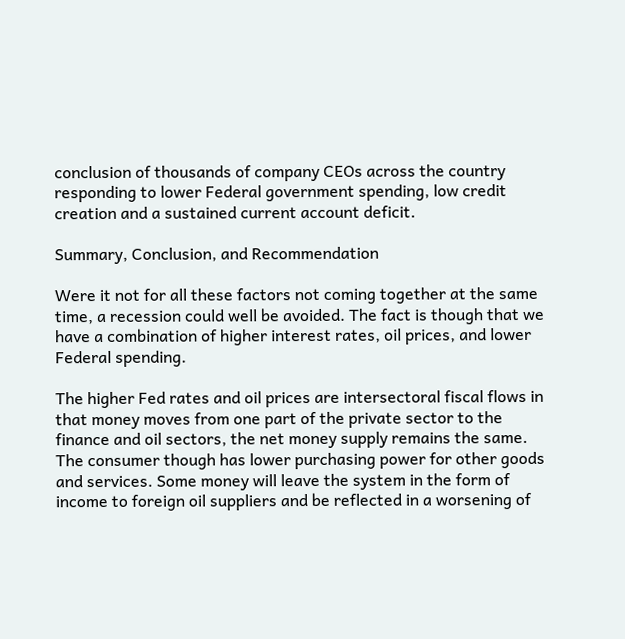conclusion of thousands of company CEOs across the country responding to lower Federal government spending, low credit creation and a sustained current account deficit.

Summary, Conclusion, and Recommendation

Were it not for all these factors not coming together at the same time, a recession could well be avoided. The fact is though that we have a combination of higher interest rates, oil prices, and lower Federal spending.

The higher Fed rates and oil prices are intersectoral fiscal flows in that money moves from one part of the private sector to the finance and oil sectors, the net money supply remains the same. The consumer though has lower purchasing power for other goods and services. Some money will leave the system in the form of income to foreign oil suppliers and be reflected in a worsening of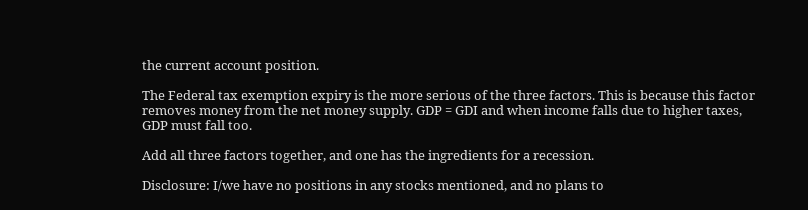the current account position.

The Federal tax exemption expiry is the more serious of the three factors. This is because this factor removes money from the net money supply. GDP = GDI and when income falls due to higher taxes, GDP must fall too.

Add all three factors together, and one has the ingredients for a recession.

Disclosure: I/we have no positions in any stocks mentioned, and no plans to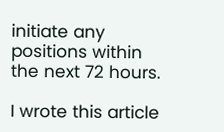initiate any positions within the next 72 hours.

I wrote this article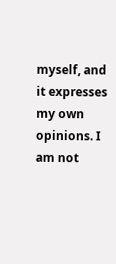myself, and it expresses my own opinions. I am not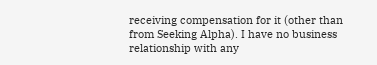receiving compensation for it (other than from Seeking Alpha). I have no business relationship with any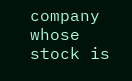company whose stock is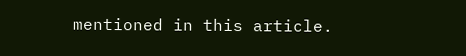mentioned in this article.